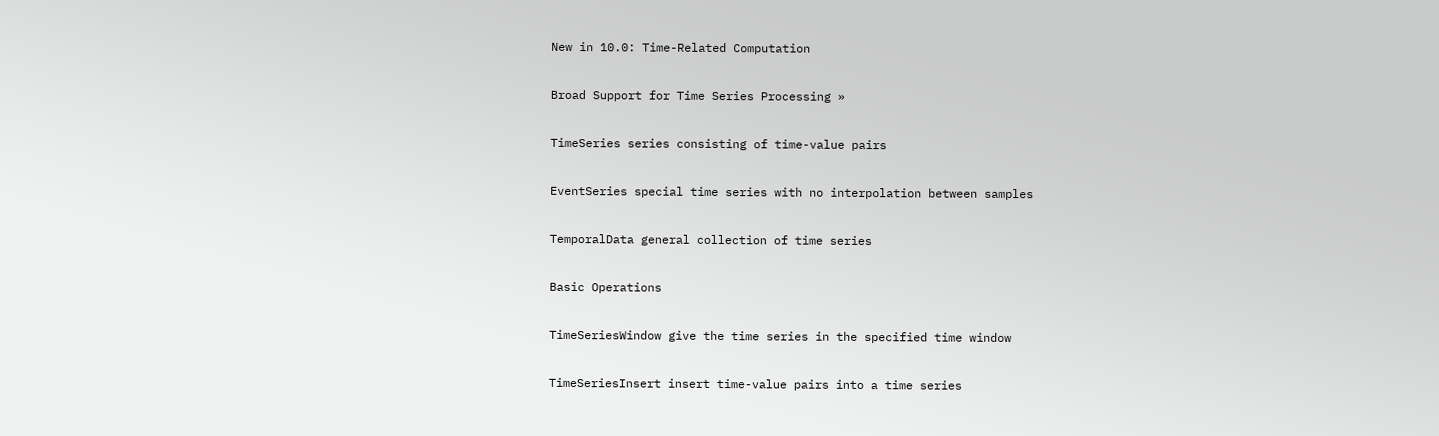New in 10.0: Time-Related Computation

Broad Support for Time Series Processing »

TimeSeries series consisting of time-value pairs

EventSeries special time series with no interpolation between samples

TemporalData general collection of time series

Basic Operations

TimeSeriesWindow give the time series in the specified time window

TimeSeriesInsert insert time-value pairs into a time series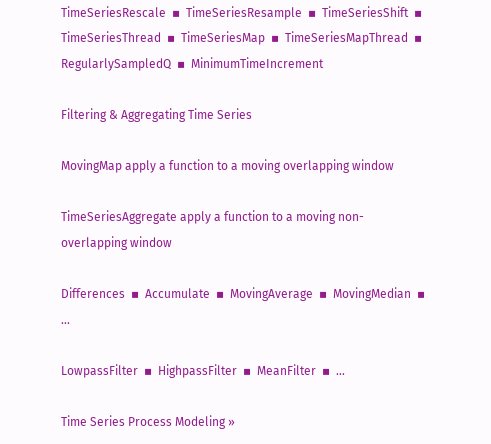TimeSeriesRescale  ▪  TimeSeriesResample  ▪  TimeSeriesShift  ▪  TimeSeriesThread  ▪  TimeSeriesMap  ▪  TimeSeriesMapThread  ▪  RegularlySampledQ  ▪  MinimumTimeIncrement

Filtering & Aggregating Time Series

MovingMap apply a function to a moving overlapping window

TimeSeriesAggregate apply a function to a moving non-overlapping window

Differences  ▪  Accumulate  ▪  MovingAverage  ▪  MovingMedian  ▪  ...

LowpassFilter  ▪  HighpassFilter  ▪  MeanFilter  ▪  ...

Time Series Process Modeling »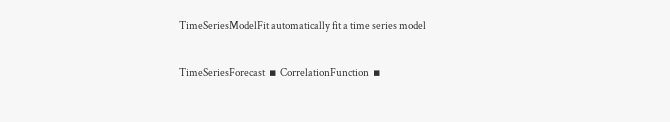TimeSeriesModelFit automatically fit a time series model

TimeSeriesForecast  ▪  CorrelationFunction  ▪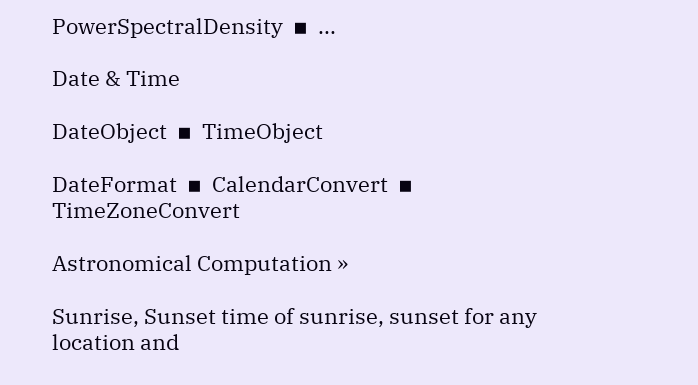PowerSpectralDensity  ▪  ...

Date & Time

DateObject  ▪  TimeObject

DateFormat  ▪  CalendarConvert  ▪  TimeZoneConvert

Astronomical Computation »

Sunrise, Sunset time of sunrise, sunset for any location and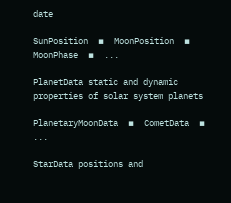date

SunPosition  ▪  MoonPosition  ▪  MoonPhase  ▪  ...

PlanetData static and dynamic properties of solar system planets

PlanetaryMoonData  ▪  CometData  ▪  ...

StarData positions and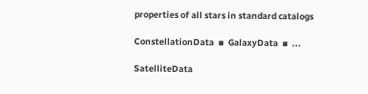properties of all stars in standard catalogs

ConstellationData  ▪  GalaxyData  ▪  ...

SatelliteData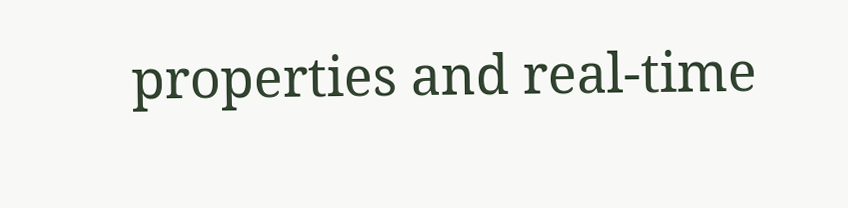properties and real-time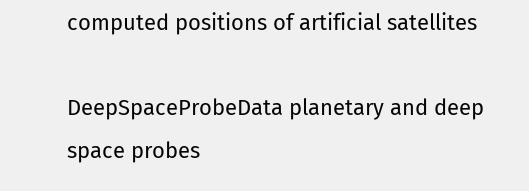computed positions of artificial satellites

DeepSpaceProbeData planetary and deep space probes